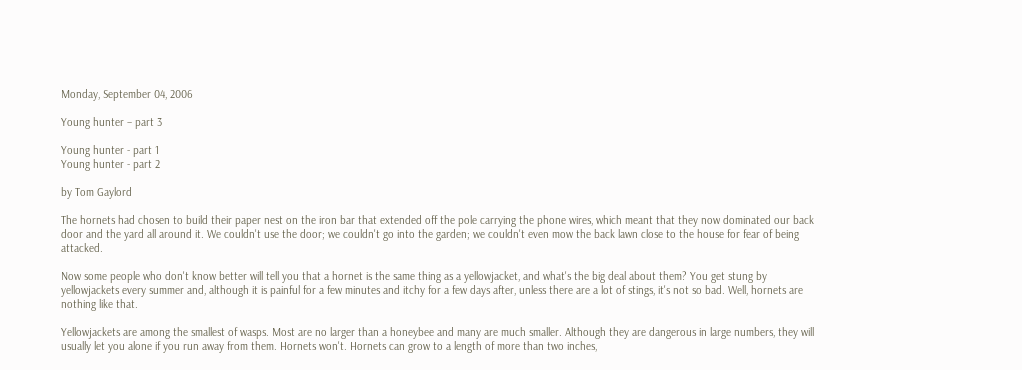Monday, September 04, 2006

Young hunter – part 3

Young hunter - part 1
Young hunter - part 2

by Tom Gaylord

The hornets had chosen to build their paper nest on the iron bar that extended off the pole carrying the phone wires, which meant that they now dominated our back door and the yard all around it. We couldn't use the door; we couldn't go into the garden; we couldn't even mow the back lawn close to the house for fear of being attacked.

Now some people who don't know better will tell you that a hornet is the same thing as a yellowjacket, and what's the big deal about them? You get stung by yellowjackets every summer and, although it is painful for a few minutes and itchy for a few days after, unless there are a lot of stings, it's not so bad. Well, hornets are nothing like that.

Yellowjackets are among the smallest of wasps. Most are no larger than a honeybee and many are much smaller. Although they are dangerous in large numbers, they will usually let you alone if you run away from them. Hornets won't. Hornets can grow to a length of more than two inches,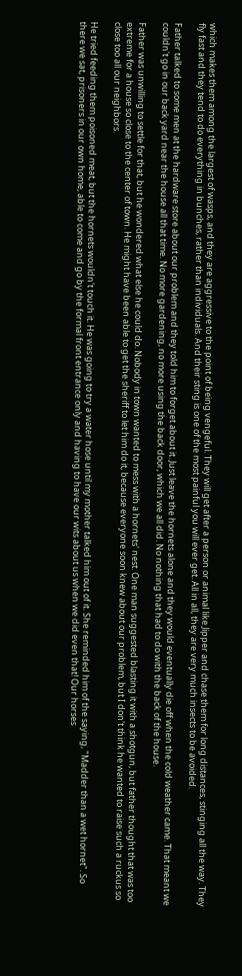which makes them among the largest of wasps, and they are aggressive to the point of being vengeful. They will get after a person or animal like Jipper and chase them for long distances, stinging all the way. They fly fast and they tend to do everything in bunches, rather than individuals. And their sting is one of the most painful you will ever get. All in all, they are very much insects to be avoided.

Father talked to some men at the hardware store about our problem and they told him to forget about it. Just leave the hornets alone and they would eventually die off when the cold weather came. That meant we couldn't go in our back yard near the house all that time. No more gardening, no more using the back door, which we all did. No nothing that had to do with the back of the house.

Father was unwilling to settle for that, but he wondered what else he could do. Nobody in town wanted to mess with a hornets' nest. One man suggested blasting it with a shotgun, but father thought that was too extreme for a house so close to the center of town. He might have been able to get the sheriff to let him do it, because everyone soon knew about our problem, but I don't think he wanted to raise such a ruckus so close too all our neighbors.

He tried feeding them poisoned meat, but the hornets wouldn't touch it. He was going to try a water hose until my mother talked him out of it. She reminded him of the saying, "Madder than a wet hornet". So there we sat, prisoners in our own home, able to come and go by the formal front entrance only and having to have our wits about us when we did even that! Our horses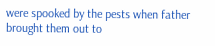were spooked by the pests when father brought them out to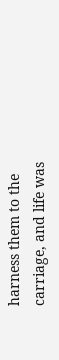harness them to the carriage, and life was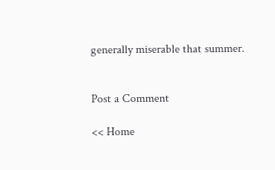generally miserable that summer.


Post a Comment

<< Home